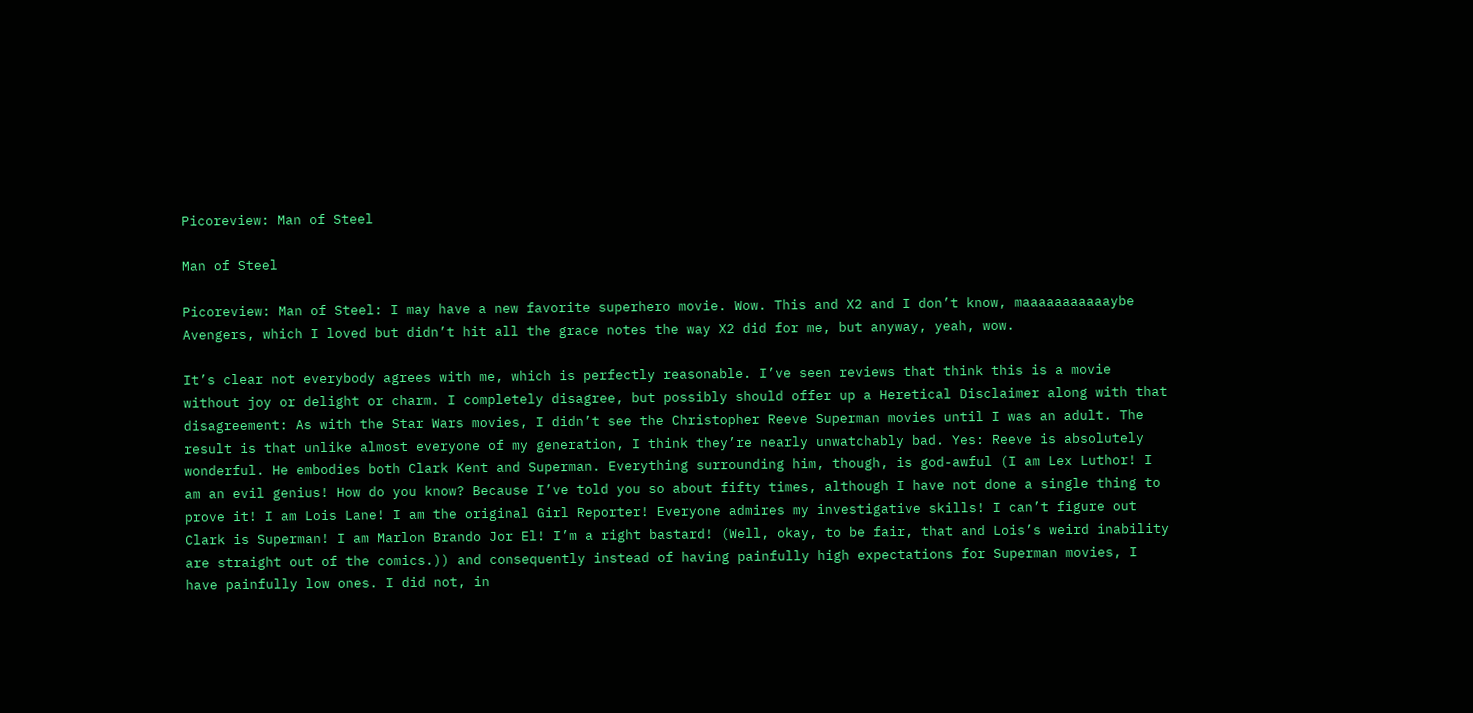Picoreview: Man of Steel

Man of Steel

Picoreview: Man of Steel: I may have a new favorite superhero movie. Wow. This and X2 and I don’t know, maaaaaaaaaaaybe Avengers, which I loved but didn’t hit all the grace notes the way X2 did for me, but anyway, yeah, wow.

It’s clear not everybody agrees with me, which is perfectly reasonable. I’ve seen reviews that think this is a movie without joy or delight or charm. I completely disagree, but possibly should offer up a Heretical Disclaimer along with that disagreement: As with the Star Wars movies, I didn’t see the Christopher Reeve Superman movies until I was an adult. The result is that unlike almost everyone of my generation, I think they’re nearly unwatchably bad. Yes: Reeve is absolutely wonderful. He embodies both Clark Kent and Superman. Everything surrounding him, though, is god-awful (I am Lex Luthor! I am an evil genius! How do you know? Because I’ve told you so about fifty times, although I have not done a single thing to prove it! I am Lois Lane! I am the original Girl Reporter! Everyone admires my investigative skills! I can’t figure out Clark is Superman! I am Marlon Brando Jor El! I’m a right bastard! (Well, okay, to be fair, that and Lois’s weird inability are straight out of the comics.)) and consequently instead of having painfully high expectations for Superman movies, I have painfully low ones. I did not, in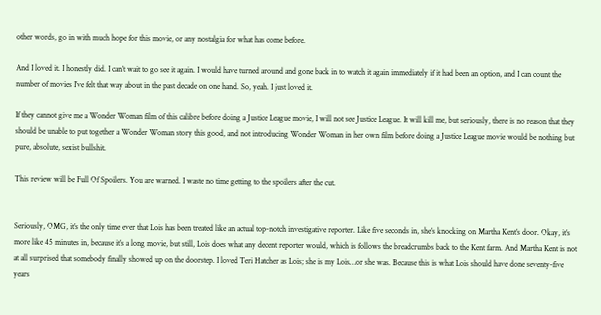other words, go in with much hope for this movie, or any nostalgia for what has come before.

And I loved it. I honestly did. I can’t wait to go see it again. I would have turned around and gone back in to watch it again immediately if it had been an option, and I can count the number of movies I’ve felt that way about in the past decade on one hand. So, yeah. I just loved it.

If they cannot give me a Wonder Woman film of this calibre before doing a Justice League movie, I will not see Justice League. It will kill me, but seriously, there is no reason that they should be unable to put together a Wonder Woman story this good, and not introducing Wonder Woman in her own film before doing a Justice League movie would be nothing but pure, absolute, sexist bullshit.

This review will be Full Of Spoilers. You are warned. I waste no time getting to the spoilers after the cut.


Seriously, OMG, it’s the only time ever that Lois has been treated like an actual top-notch investigative reporter. Like five seconds in, she’s knocking on Martha Kent’s door. Okay, it’s more like 45 minutes in, because it’s a long movie, but still, Lois does what any decent reporter would, which is follows the breadcrumbs back to the Kent farm. And Martha Kent is not at all surprised that somebody finally showed up on the doorstep. I loved Teri Hatcher as Lois; she is my Lois…or she was. Because this is what Lois should have done seventy-five years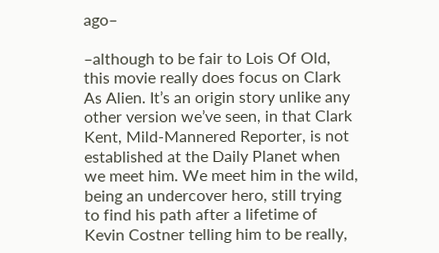ago–

–although to be fair to Lois Of Old, this movie really does focus on Clark As Alien. It’s an origin story unlike any other version we’ve seen, in that Clark Kent, Mild-Mannered Reporter, is not established at the Daily Planet when we meet him. We meet him in the wild, being an undercover hero, still trying to find his path after a lifetime of Kevin Costner telling him to be really,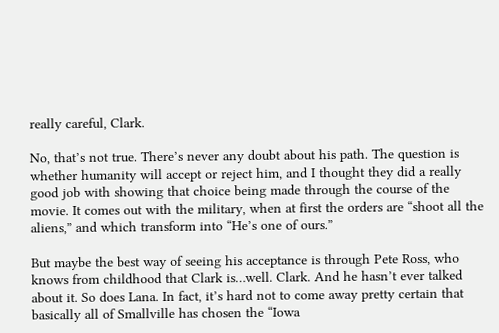really careful, Clark.

No, that’s not true. There’s never any doubt about his path. The question is whether humanity will accept or reject him, and I thought they did a really good job with showing that choice being made through the course of the movie. It comes out with the military, when at first the orders are “shoot all the aliens,” and which transform into “He’s one of ours.”

But maybe the best way of seeing his acceptance is through Pete Ross, who knows from childhood that Clark is…well. Clark. And he hasn’t ever talked about it. So does Lana. In fact, it’s hard not to come away pretty certain that basically all of Smallville has chosen the “Iowa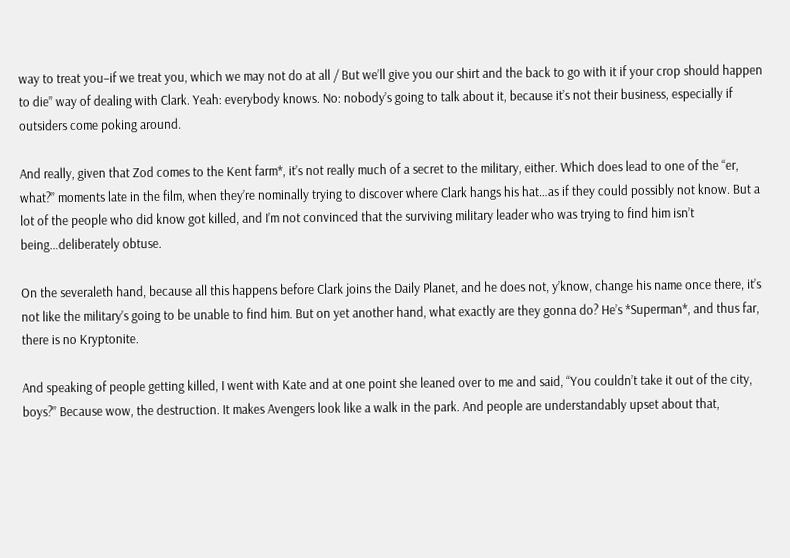way to treat you–if we treat you, which we may not do at all / But we’ll give you our shirt and the back to go with it if your crop should happen to die” way of dealing with Clark. Yeah: everybody knows. No: nobody’s going to talk about it, because it’s not their business, especially if outsiders come poking around.

And really, given that Zod comes to the Kent farm*, it’s not really much of a secret to the military, either. Which does lead to one of the “er, what?” moments late in the film, when they’re nominally trying to discover where Clark hangs his hat…as if they could possibly not know. But a lot of the people who did know got killed, and I’m not convinced that the surviving military leader who was trying to find him isn’t being…deliberately obtuse.

On the severaleth hand, because all this happens before Clark joins the Daily Planet, and he does not, y’know, change his name once there, it’s not like the military’s going to be unable to find him. But on yet another hand, what exactly are they gonna do? He’s *Superman*, and thus far, there is no Kryptonite.

And speaking of people getting killed, I went with Kate and at one point she leaned over to me and said, “You couldn’t take it out of the city, boys?” Because wow, the destruction. It makes Avengers look like a walk in the park. And people are understandably upset about that,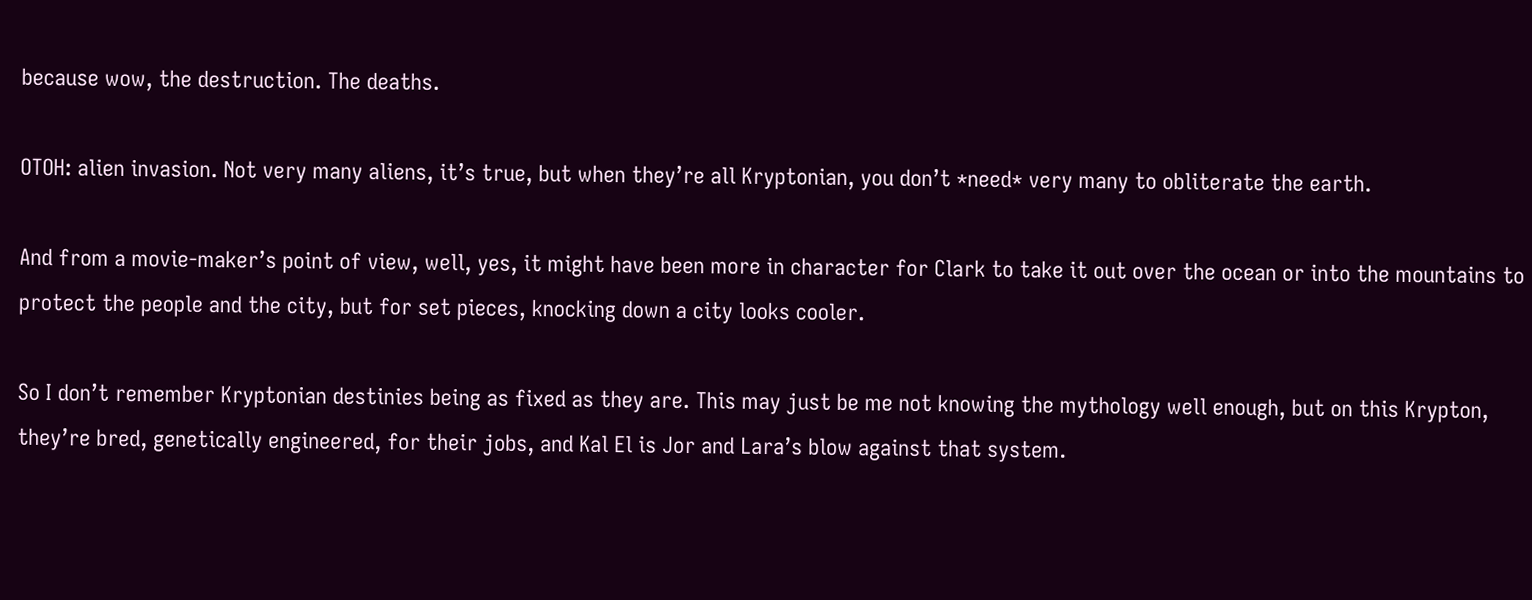because wow, the destruction. The deaths.

OTOH: alien invasion. Not very many aliens, it’s true, but when they’re all Kryptonian, you don’t *need* very many to obliterate the earth.

And from a movie-maker’s point of view, well, yes, it might have been more in character for Clark to take it out over the ocean or into the mountains to protect the people and the city, but for set pieces, knocking down a city looks cooler.

So I don’t remember Kryptonian destinies being as fixed as they are. This may just be me not knowing the mythology well enough, but on this Krypton, they’re bred, genetically engineered, for their jobs, and Kal El is Jor and Lara’s blow against that system.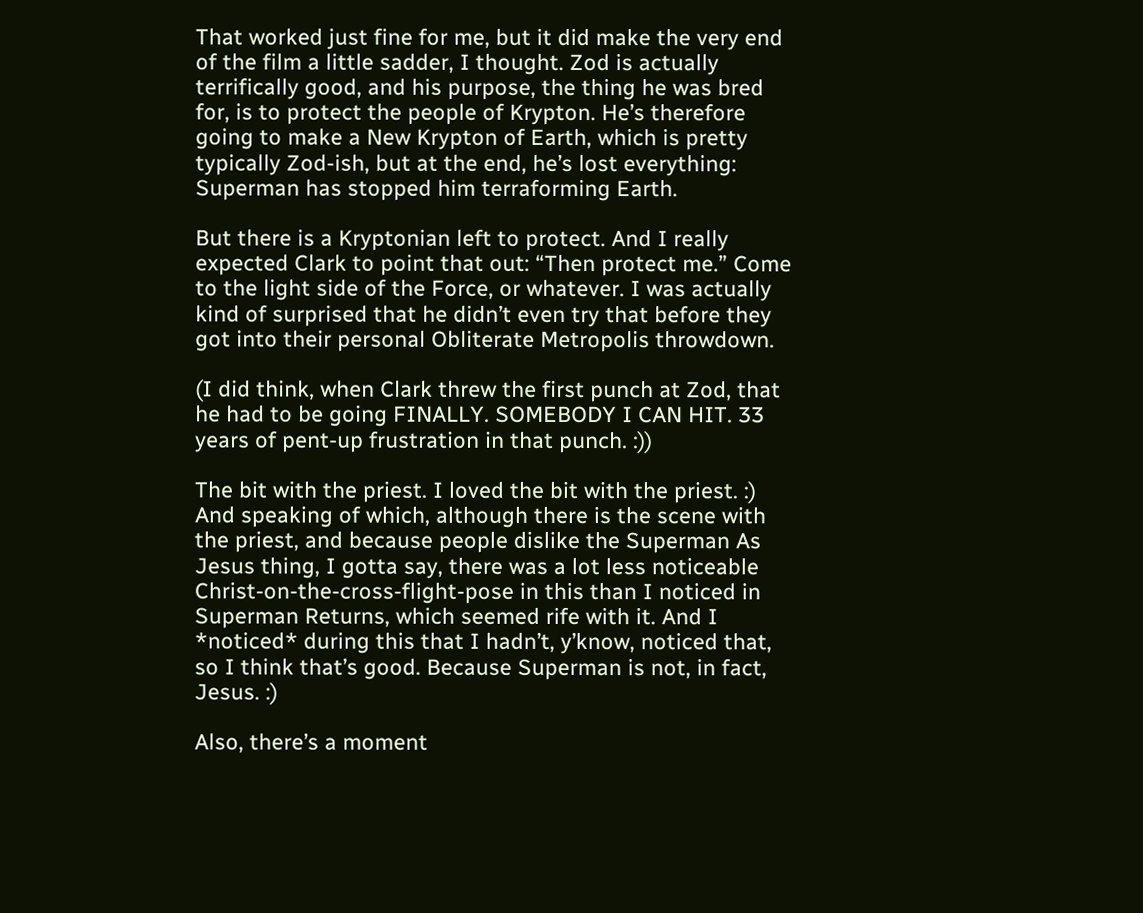That worked just fine for me, but it did make the very end of the film a little sadder, I thought. Zod is actually terrifically good, and his purpose, the thing he was bred for, is to protect the people of Krypton. He’s therefore going to make a New Krypton of Earth, which is pretty typically Zod-ish, but at the end, he’s lost everything: Superman has stopped him terraforming Earth.

But there is a Kryptonian left to protect. And I really expected Clark to point that out: “Then protect me.” Come to the light side of the Force, or whatever. I was actually kind of surprised that he didn’t even try that before they got into their personal Obliterate Metropolis throwdown.

(I did think, when Clark threw the first punch at Zod, that he had to be going FINALLY. SOMEBODY I CAN HIT. 33 years of pent-up frustration in that punch. :))

The bit with the priest. I loved the bit with the priest. :) And speaking of which, although there is the scene with the priest, and because people dislike the Superman As Jesus thing, I gotta say, there was a lot less noticeable Christ-on-the-cross-flight-pose in this than I noticed in Superman Returns, which seemed rife with it. And I *noticed* during this that I hadn’t, y’know, noticed that, so I think that’s good. Because Superman is not, in fact, Jesus. :)

Also, there’s a moment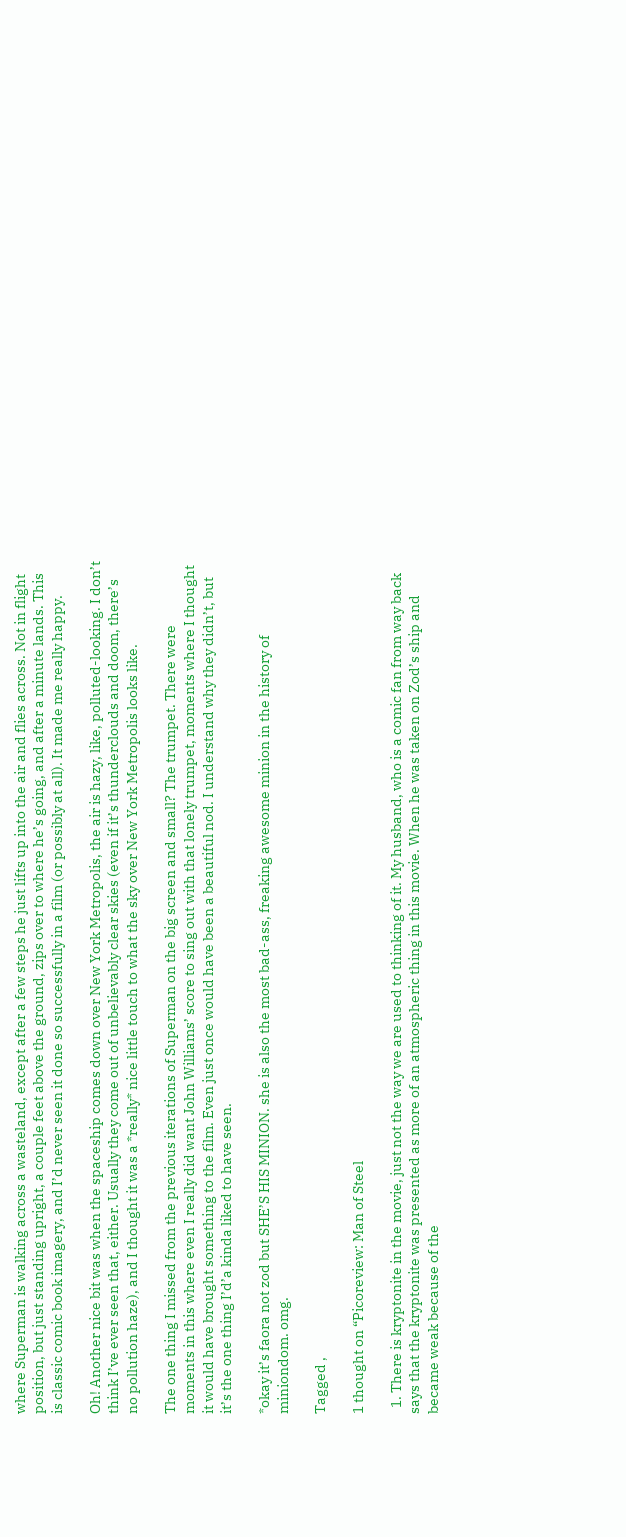where Superman is walking across a wasteland, except after a few steps he just lifts up into the air and flies across. Not in flight position, but just standing upright, a couple feet above the ground, zips over to where he’s going, and after a minute lands. This is classic comic book imagery, and I’d never seen it done so successfully in a film (or possibly at all). It made me really happy.

Oh! Another nice bit was when the spaceship comes down over New York Metropolis, the air is hazy, like, polluted-looking. I don’t think I’ve ever seen that, either. Usually they come out of unbelievably clear skies (even if it’s thunderclouds and doom, there’s no pollution haze), and I thought it was a *really* nice little touch to what the sky over New York Metropolis looks like.

The one thing I missed from the previous iterations of Superman on the big screen and small? The trumpet. There were moments in this where even I really did want John Williams’ score to sing out with that lonely trumpet, moments where I thought it would have brought something to the film. Even just once would have been a beautiful nod. I understand why they didn’t, but it’s the one thing I’d’a kinda liked to have seen.

*okay it’s faora not zod but SHE’S HIS MINION. she is also the most bad-ass, freaking awesome minion in the history of miniondom. omg.

Tagged ,

1 thought on “Picoreview: Man of Steel

  1. There is kryptonite in the movie, just not the way we are used to thinking of it. My husband, who is a comic fan from way back says that the kryptonite was presented as more of an atmospheric thing in this movie. When he was taken on Zod’s ship and became weak because of the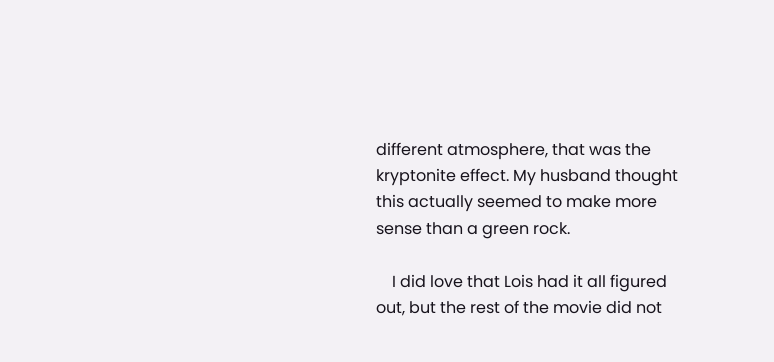different atmosphere, that was the kryptonite effect. My husband thought this actually seemed to make more sense than a green rock.

    I did love that Lois had it all figured out, but the rest of the movie did not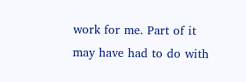work for me. Part of it may have had to do with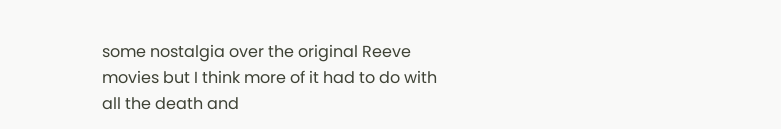some nostalgia over the original Reeve movies but I think more of it had to do with all the death and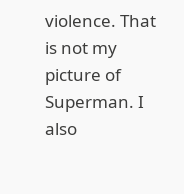violence. That is not my picture of Superman. I also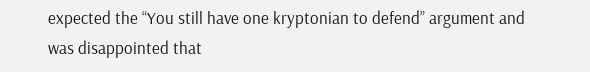expected the “You still have one kryptonian to defend” argument and was disappointed that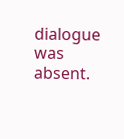dialogue was absent.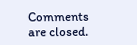Comments are closed.